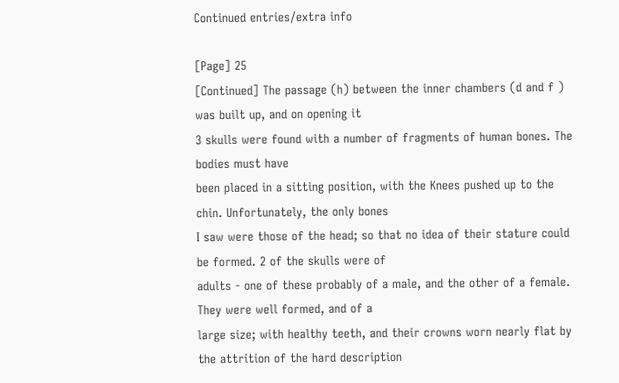Continued entries/extra info

[Page] 25
[Continued] The passage (h) between the inner chambers (d and f ) was built up, and on opening it
3 skulls were found with a number of fragments of human bones. The bodies must have
been placed in a sitting position, with the Knees pushed up to the chin. Unfortunately, the only bones
I saw were those of the head; so that no idea of their stature could be formed. 2 of the skulls were of
adults - one of these probably of a male, and the other of a female. They were well formed, and of a
large size; with healthy teeth, and their crowns worn nearly flat by the attrition of the hard description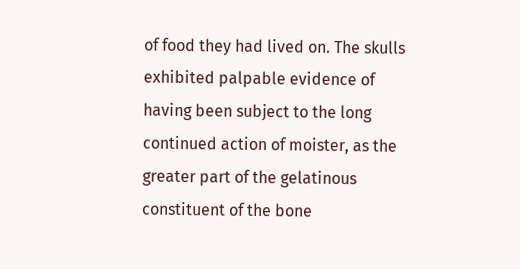of food they had lived on. The skulls exhibited palpable evidence of having been subject to the long
continued action of moister, as the greater part of the gelatinous constituent of the bone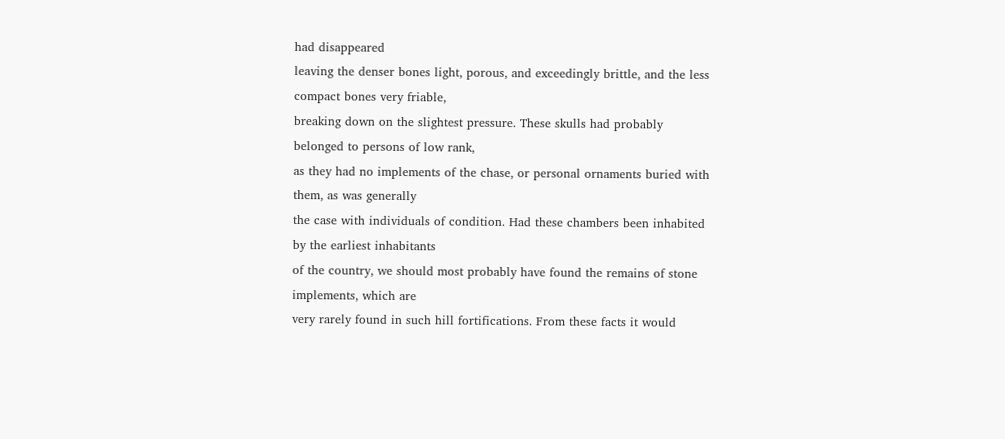had disappeared
leaving the denser bones light, porous, and exceedingly brittle, and the less compact bones very friable,
breaking down on the slightest pressure. These skulls had probably belonged to persons of low rank,
as they had no implements of the chase, or personal ornaments buried with them, as was generally
the case with individuals of condition. Had these chambers been inhabited by the earliest inhabitants
of the country, we should most probably have found the remains of stone implements, which are
very rarely found in such hill fortifications. From these facts it would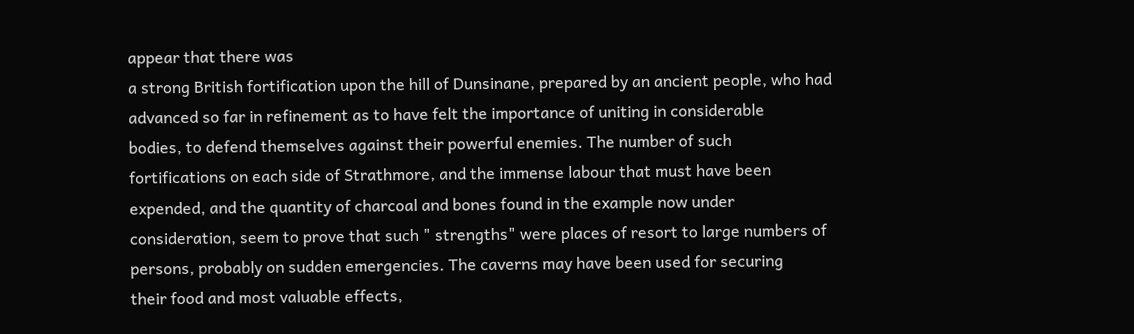appear that there was
a strong British fortification upon the hill of Dunsinane, prepared by an ancient people, who had
advanced so far in refinement as to have felt the importance of uniting in considerable
bodies, to defend themselves against their powerful enemies. The number of such
fortifications on each side of Strathmore, and the immense labour that must have been
expended, and the quantity of charcoal and bones found in the example now under
consideration, seem to prove that such " strengths" were places of resort to large numbers of
persons, probably on sudden emergencies. The caverns may have been used for securing
their food and most valuable effects,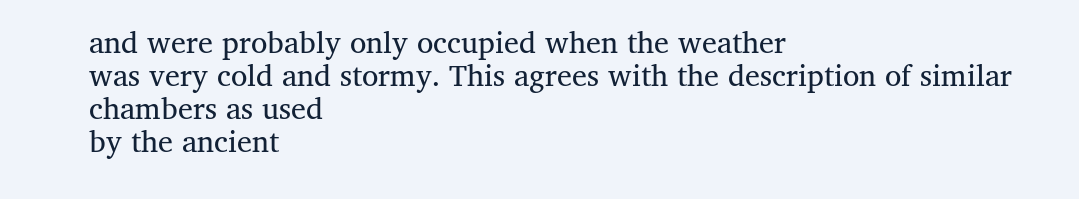and were probably only occupied when the weather
was very cold and stormy. This agrees with the description of similar chambers as used
by the ancient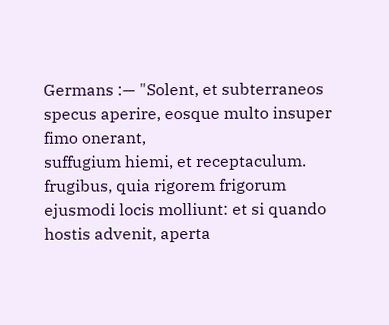Germans :— "Solent, et subterraneos specus aperire, eosque multo insuper fimo onerant,
suffugium hiemi, et receptaculum. frugibus, quia rigorem frigorum ejusmodi locis molliunt: et si quando
hostis advenit, aperta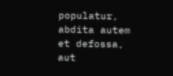populatur, abdita autem et defossa, aut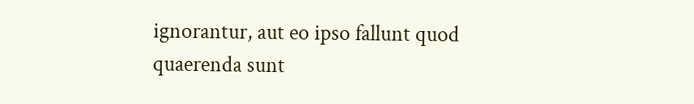ignorantur, aut eo ipso fallunt quod quaerenda sunt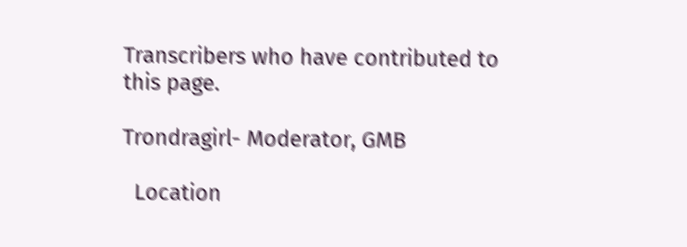Transcribers who have contributed to this page.

Trondragirl- Moderator, GMB

  Location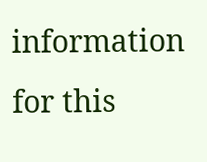information for this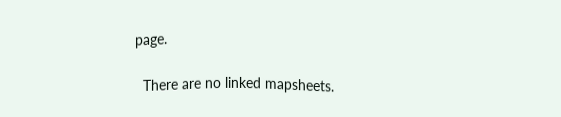page.

  There are no linked mapsheets.